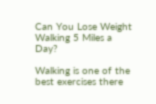Can You Lose Weight Walking 5 Miles a Day?

Walking is one of the best exercises there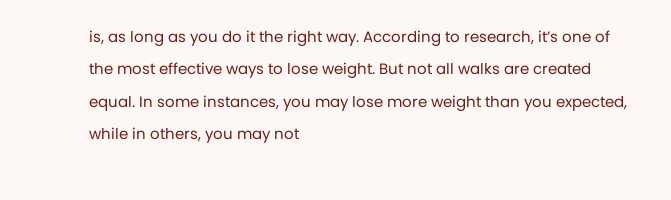is, as long as you do it the right way. According to research, it’s one of the most effective ways to lose weight. But not all walks are created equal. In some instances, you may lose more weight than you expected, while in others, you may not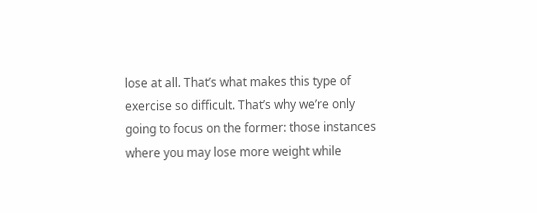lose at all. That’s what makes this type of exercise so difficult. That’s why we’re only going to focus on the former: those instances where you may lose more weight while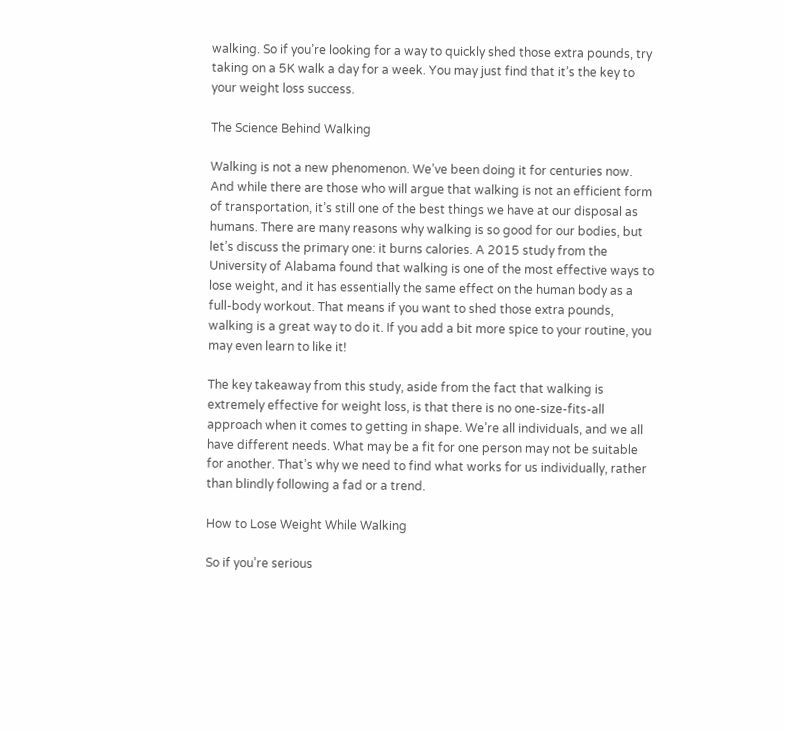walking. So if you’re looking for a way to quickly shed those extra pounds, try taking on a 5K walk a day for a week. You may just find that it’s the key to your weight loss success.

The Science Behind Walking

Walking is not a new phenomenon. We’ve been doing it for centuries now. And while there are those who will argue that walking is not an efficient form of transportation, it’s still one of the best things we have at our disposal as humans. There are many reasons why walking is so good for our bodies, but let’s discuss the primary one: it burns calories. A 2015 study from the University of Alabama found that walking is one of the most effective ways to lose weight, and it has essentially the same effect on the human body as a full-body workout. That means if you want to shed those extra pounds, walking is a great way to do it. If you add a bit more spice to your routine, you may even learn to like it!

The key takeaway from this study, aside from the fact that walking is extremely effective for weight loss, is that there is no one-size-fits-all approach when it comes to getting in shape. We’re all individuals, and we all have different needs. What may be a fit for one person may not be suitable for another. That’s why we need to find what works for us individually, rather than blindly following a fad or a trend.

How to Lose Weight While Walking

So if you’re serious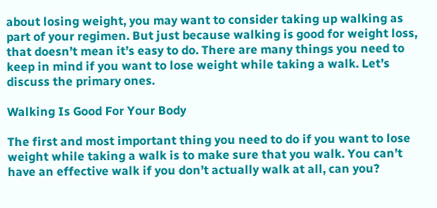about losing weight, you may want to consider taking up walking as part of your regimen. But just because walking is good for weight loss, that doesn’t mean it’s easy to do. There are many things you need to keep in mind if you want to lose weight while taking a walk. Let’s discuss the primary ones.

Walking Is Good For Your Body

The first and most important thing you need to do if you want to lose weight while taking a walk is to make sure that you walk. You can’t have an effective walk if you don’t actually walk at all, can you?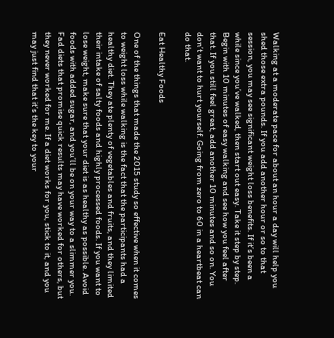Walking at a moderate pace for about an hour a day will help you shed those extra pounds. If you add another hour or so to that session, you may see significant weight loss benefits. If it’s been a while since you’ve walked, then start out easy. Take it step by step. Begin with 10 minutes of easy walking and see how you feel after that. If you still feel great, add another 10 minutes and so on. You don’t want to hurt yourself. Going from zero to 60 in a heartbeat can do that.

Eat Healthy Foods

One of the things that made the 2015 study so effective when it comes to weight loss while walking is the fact that the participants had a healthy diet. They ate plenty of vegetables and fruits, and they limited their intake of salty foods and highly processed foods. If you want to lose weight, make sure that your diet is as healthy as possible. Avoid foods with added sugar, and you’ll be on your way to a slimmer you. Fad diets that promise quick results may have worked for others, but they never worked for me. If a diet works for you, stick to it, and you may just find that it’s the key to your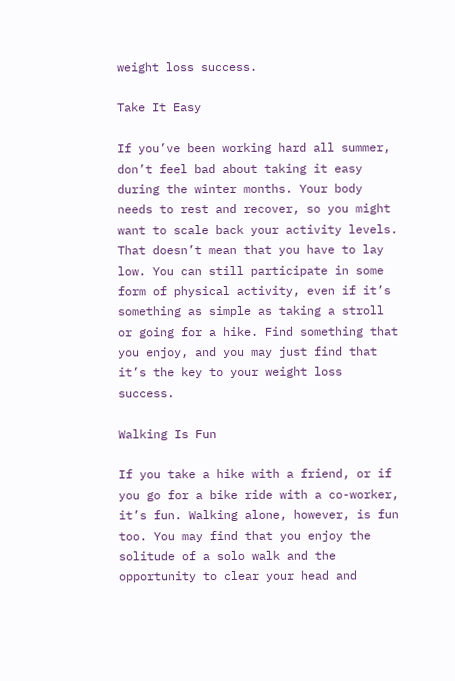weight loss success.

Take It Easy

If you’ve been working hard all summer, don’t feel bad about taking it easy during the winter months. Your body needs to rest and recover, so you might want to scale back your activity levels. That doesn’t mean that you have to lay low. You can still participate in some form of physical activity, even if it’s something as simple as taking a stroll or going for a hike. Find something that you enjoy, and you may just find that it’s the key to your weight loss success.

Walking Is Fun

If you take a hike with a friend, or if you go for a bike ride with a co-worker, it’s fun. Walking alone, however, is fun too. You may find that you enjoy the solitude of a solo walk and the opportunity to clear your head and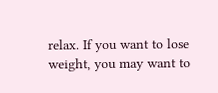relax. If you want to lose weight, you may want to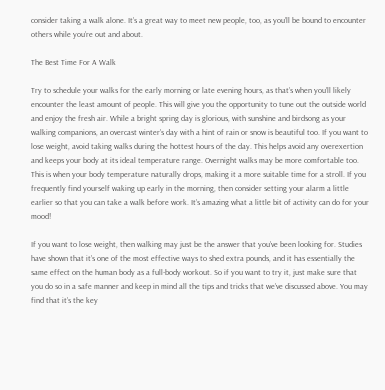consider taking a walk alone. It’s a great way to meet new people, too, as you’ll be bound to encounter others while you’re out and about.

The Best Time For A Walk

Try to schedule your walks for the early morning or late evening hours, as that’s when you’ll likely encounter the least amount of people. This will give you the opportunity to tune out the outside world and enjoy the fresh air. While a bright spring day is glorious, with sunshine and birdsong as your walking companions, an overcast winter’s day with a hint of rain or snow is beautiful too. If you want to lose weight, avoid taking walks during the hottest hours of the day. This helps avoid any overexertion and keeps your body at its ideal temperature range. Overnight walks may be more comfortable too. This is when your body temperature naturally drops, making it a more suitable time for a stroll. If you frequently find yourself waking up early in the morning, then consider setting your alarm a little earlier so that you can take a walk before work. It’s amazing what a little bit of activity can do for your mood!

If you want to lose weight, then walking may just be the answer that you’ve been looking for. Studies have shown that it’s one of the most effective ways to shed extra pounds, and it has essentially the same effect on the human body as a full-body workout. So if you want to try it, just make sure that you do so in a safe manner and keep in mind all the tips and tricks that we’ve discussed above. You may find that it’s the key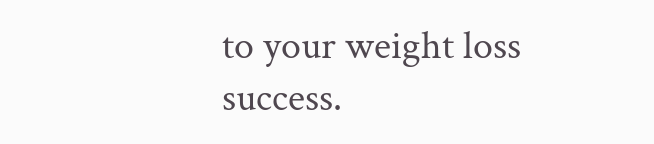to your weight loss success.